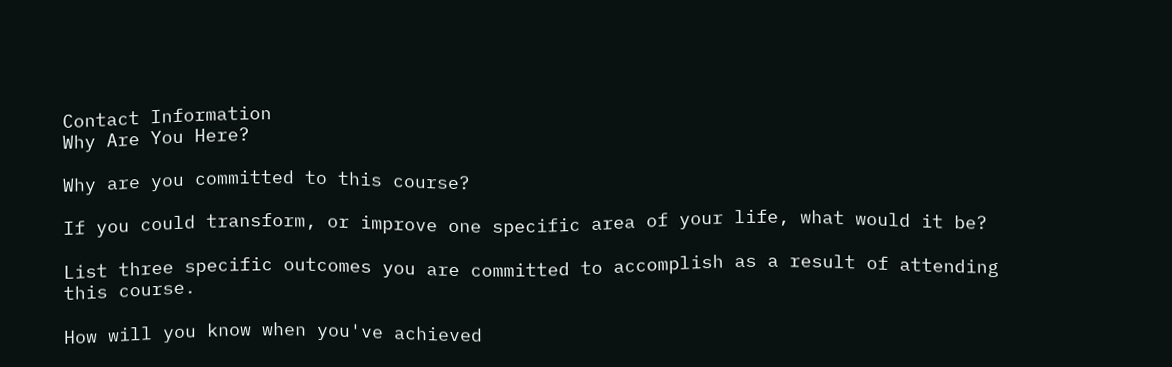Contact Information
Why Are You Here?

Why are you committed to this course?

If you could transform, or improve one specific area of your life, what would it be?

List three specific outcomes you are committed to accomplish as a result of attending this course.

How will you know when you've achieved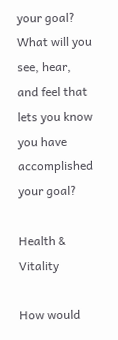your goal? What will you see, hear, and feel that lets you know you have accomplished your goal?

Health & Vitality

How would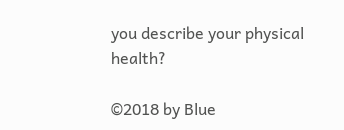you describe your physical health?

©2018 by Blue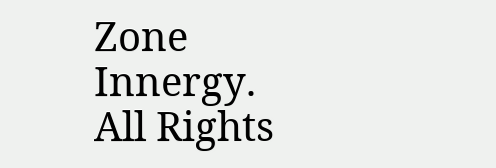Zone Innergy. All Rights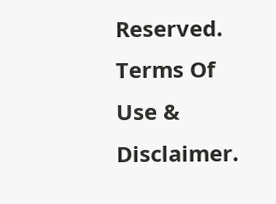Reserved. Terms Of Use & Disclaimer.